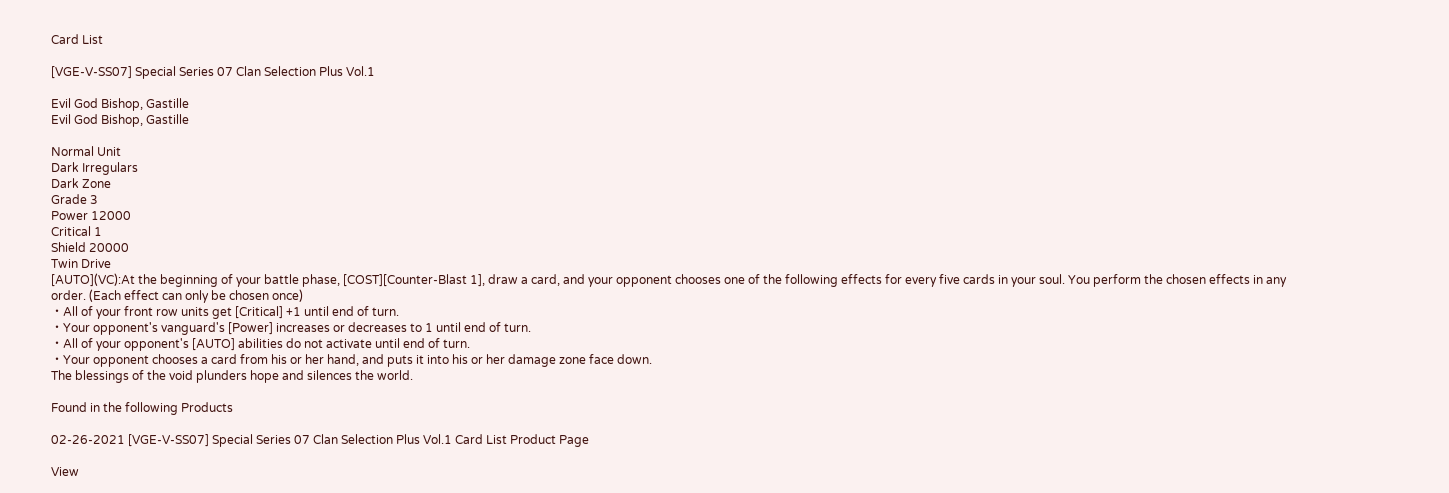Card List

[VGE-V-SS07] Special Series 07 Clan Selection Plus Vol.1

Evil God Bishop, Gastille
Evil God Bishop, Gastille

Normal Unit
Dark Irregulars
Dark Zone
Grade 3
Power 12000
Critical 1
Shield 20000
Twin Drive
[AUTO](VC):At the beginning of your battle phase, [COST][Counter-Blast 1], draw a card, and your opponent chooses one of the following effects for every five cards in your soul. You perform the chosen effects in any order. (Each effect can only be chosen once)
・All of your front row units get [Critical] +1 until end of turn.
・Your opponent's vanguard's [Power] increases or decreases to 1 until end of turn.
・All of your opponent's [AUTO] abilities do not activate until end of turn.
・Your opponent chooses a card from his or her hand, and puts it into his or her damage zone face down.
The blessings of the void plunders hope and silences the world.

Found in the following Products

02-26-2021 [VGE-V-SS07] Special Series 07 Clan Selection Plus Vol.1 Card List Product Page

View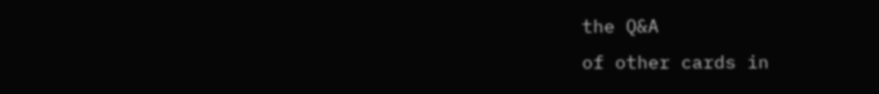the Q&A
of other cards in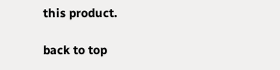this product.

back to top